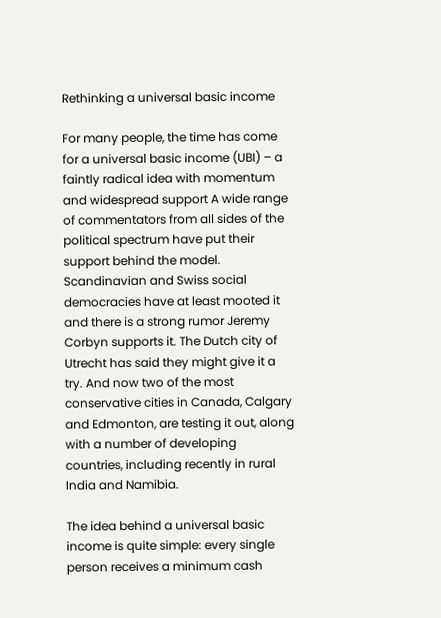Rethinking a universal basic income

For many people, the time has come for a universal basic income (UBI) – a faintly radical idea with momentum and widespread support A wide range of commentators from all sides of the political spectrum have put their support behind the model. Scandinavian and Swiss social democracies have at least mooted it and there is a strong rumor Jeremy Corbyn supports it. The Dutch city of Utrecht has said they might give it a try. And now two of the most conservative cities in Canada, Calgary and Edmonton, are testing it out, along with a number of developing countries, including recently in rural India and Namibia.

The idea behind a universal basic income is quite simple: every single person receives a minimum cash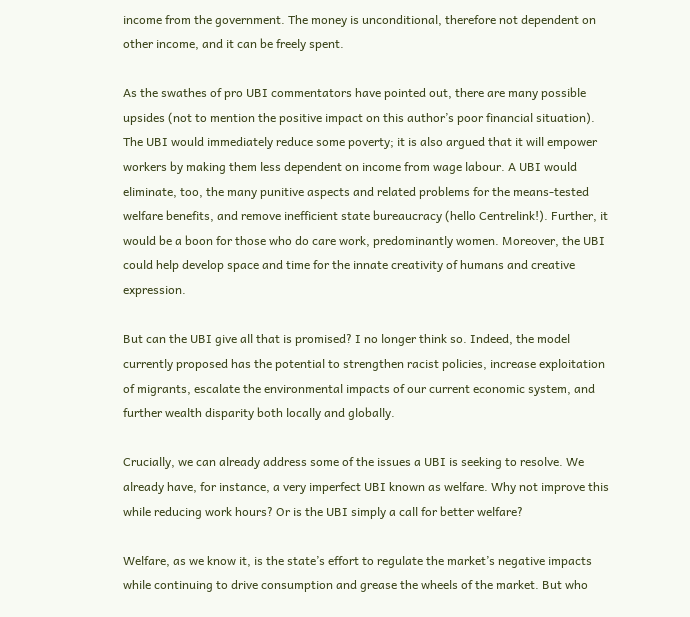income from the government. The money is unconditional, therefore not dependent on other income, and it can be freely spent.

As the swathes of pro UBI commentators have pointed out, there are many possible upsides (not to mention the positive impact on this author’s poor financial situation). The UBI would immediately reduce some poverty; it is also argued that it will empower workers by making them less dependent on income from wage labour. A UBI would eliminate, too, the many punitive aspects and related problems for the means-tested welfare benefits, and remove inefficient state bureaucracy (hello Centrelink!). Further, it would be a boon for those who do care work, predominantly women. Moreover, the UBI could help develop space and time for the innate creativity of humans and creative expression.

But can the UBI give all that is promised? I no longer think so. Indeed, the model currently proposed has the potential to strengthen racist policies, increase exploitation of migrants, escalate the environmental impacts of our current economic system, and further wealth disparity both locally and globally.

Crucially, we can already address some of the issues a UBI is seeking to resolve. We already have, for instance, a very imperfect UBI known as welfare. Why not improve this while reducing work hours? Or is the UBI simply a call for better welfare?

Welfare, as we know it, is the state’s effort to regulate the market’s negative impacts while continuing to drive consumption and grease the wheels of the market. But who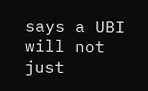says a UBI will not just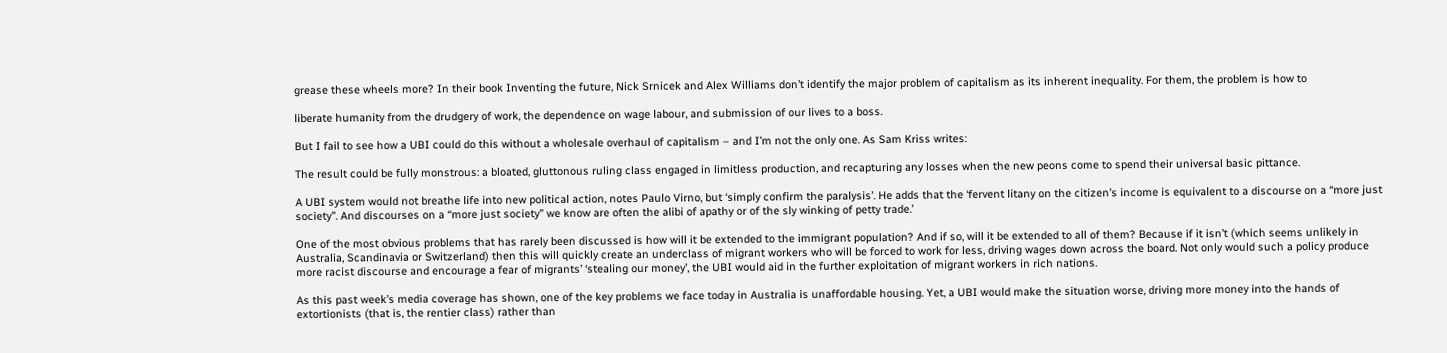grease these wheels more? In their book Inventing the future, Nick Srnicek and Alex Williams don’t identify the major problem of capitalism as its inherent inequality. For them, the problem is how to

liberate humanity from the drudgery of work, the dependence on wage labour, and submission of our lives to a boss.

But I fail to see how a UBI could do this without a wholesale overhaul of capitalism – and I’m not the only one. As Sam Kriss writes:

The result could be fully monstrous: a bloated, gluttonous ruling class engaged in limitless production, and recapturing any losses when the new peons come to spend their universal basic pittance.

A UBI system would not breathe life into new political action, notes Paulo Virno, but ‘simply confirm the paralysis’. He adds that the ‘fervent litany on the citizen’s income is equivalent to a discourse on a “more just society”. And discourses on a “more just society” we know are often the alibi of apathy or of the sly winking of petty trade.’

One of the most obvious problems that has rarely been discussed is how will it be extended to the immigrant population? And if so, will it be extended to all of them? Because if it isn’t (which seems unlikely in Australia, Scandinavia or Switzerland) then this will quickly create an underclass of migrant workers who will be forced to work for less, driving wages down across the board. Not only would such a policy produce more racist discourse and encourage a fear of migrants’ ‘stealing our money’, the UBI would aid in the further exploitation of migrant workers in rich nations.

As this past week’s media coverage has shown, one of the key problems we face today in Australia is unaffordable housing. Yet, a UBI would make the situation worse, driving more money into the hands of extortionists (that is, the rentier class) rather than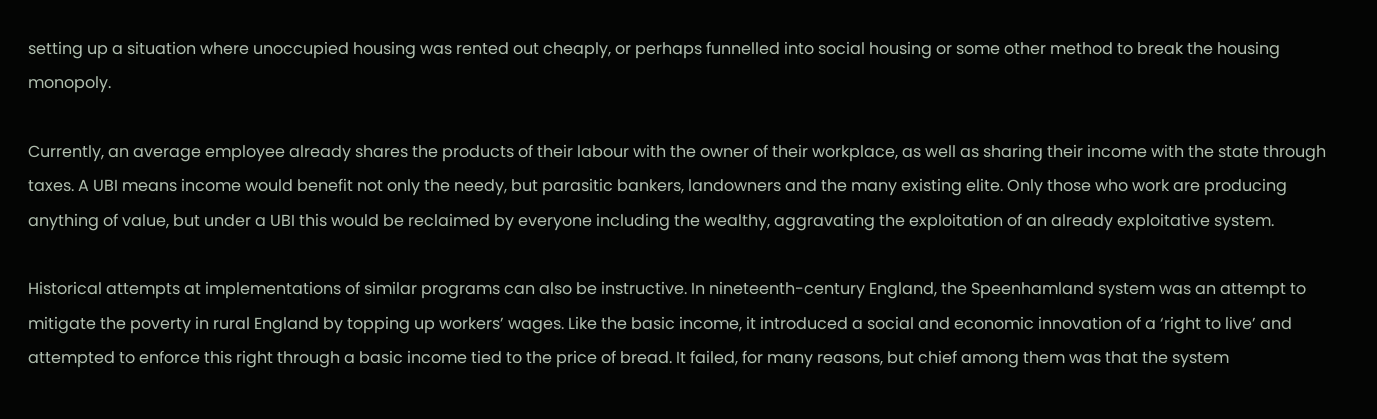setting up a situation where unoccupied housing was rented out cheaply, or perhaps funnelled into social housing or some other method to break the housing monopoly.

Currently, an average employee already shares the products of their labour with the owner of their workplace, as well as sharing their income with the state through taxes. A UBI means income would benefit not only the needy, but parasitic bankers, landowners and the many existing elite. Only those who work are producing anything of value, but under a UBI this would be reclaimed by everyone including the wealthy, aggravating the exploitation of an already exploitative system.

Historical attempts at implementations of similar programs can also be instructive. In nineteenth-century England, the Speenhamland system was an attempt to mitigate the poverty in rural England by topping up workers’ wages. Like the basic income, it introduced a social and economic innovation of a ‘right to live’ and attempted to enforce this right through a basic income tied to the price of bread. It failed, for many reasons, but chief among them was that the system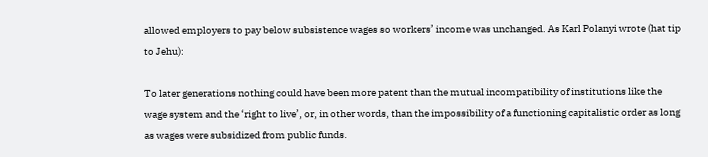allowed employers to pay below subsistence wages so workers’ income was unchanged. As Karl Polanyi wrote (hat tip to Jehu):

To later generations nothing could have been more patent than the mutual incompatibility of institutions like the wage system and the ‘right to live’, or, in other words, than the impossibility of a functioning capitalistic order as long as wages were subsidized from public funds.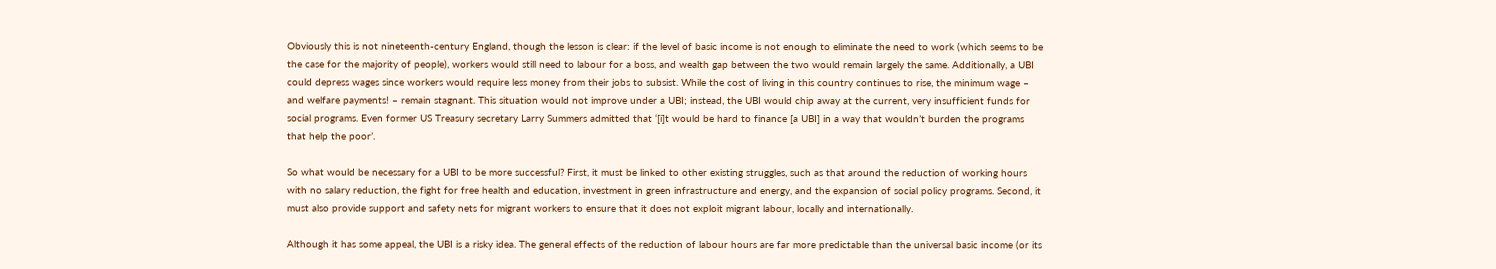Obviously this is not nineteenth-century England, though the lesson is clear: if the level of basic income is not enough to eliminate the need to work (which seems to be the case for the majority of people), workers would still need to labour for a boss, and wealth gap between the two would remain largely the same. Additionally, a UBI could depress wages since workers would require less money from their jobs to subsist. While the cost of living in this country continues to rise, the minimum wage – and welfare payments! – remain stagnant. This situation would not improve under a UBI; instead, the UBI would chip away at the current, very insufficient funds for social programs. Even former US Treasury secretary Larry Summers admitted that ‘[i]t would be hard to finance [a UBI] in a way that wouldn’t burden the programs that help the poor’.

So what would be necessary for a UBI to be more successful? First, it must be linked to other existing struggles, such as that around the reduction of working hours with no salary reduction, the fight for free health and education, investment in green infrastructure and energy, and the expansion of social policy programs. Second, it must also provide support and safety nets for migrant workers to ensure that it does not exploit migrant labour, locally and internationally.

Although it has some appeal, the UBI is a risky idea. The general effects of the reduction of labour hours are far more predictable than the universal basic income (or its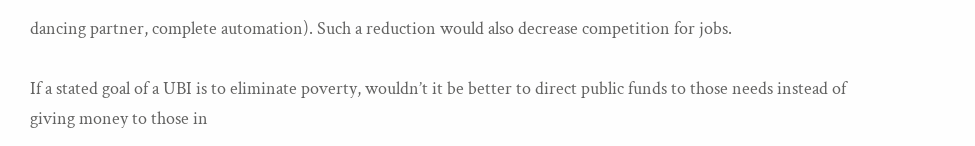dancing partner, complete automation). Such a reduction would also decrease competition for jobs.

If a stated goal of a UBI is to eliminate poverty, wouldn’t it be better to direct public funds to those needs instead of giving money to those in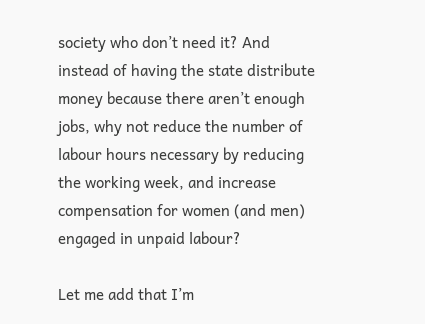society who don’t need it? And instead of having the state distribute money because there aren’t enough jobs, why not reduce the number of labour hours necessary by reducing the working week, and increase compensation for women (and men) engaged in unpaid labour?

Let me add that I’m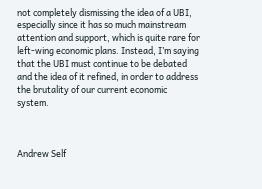not completely dismissing the idea of a UBI, especially since it has so much mainstream attention and support, which is quite rare for left-wing economic plans. Instead, I’m saying that the UBI must continue to be debated and the idea of it refined, in order to address the brutality of our current economic system.



Andrew Self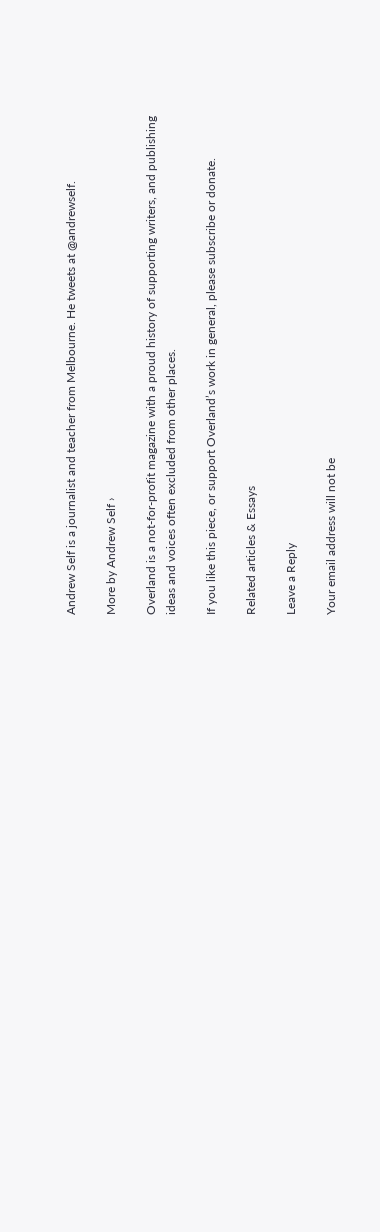Andrew Self is a journalist and teacher from Melbourne. He tweets at @andrewself.

More by Andrew Self ›

Overland is a not-for-profit magazine with a proud history of supporting writers, and publishing ideas and voices often excluded from other places.

If you like this piece, or support Overland’s work in general, please subscribe or donate.

Related articles & Essays

Leave a Reply

Your email address will not be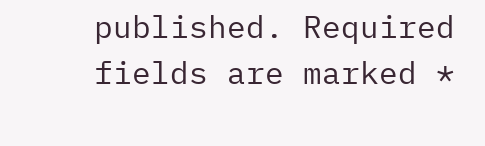published. Required fields are marked *